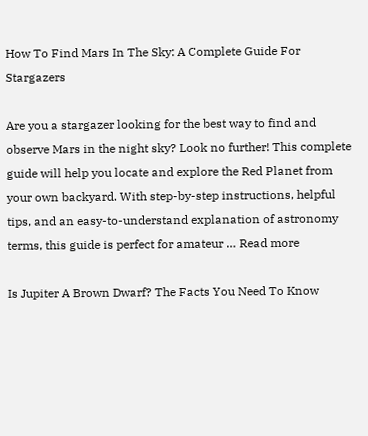How To Find Mars In The Sky: A Complete Guide For Stargazers

Are you a stargazer looking for the best way to find and observe Mars in the night sky? Look no further! This complete guide will help you locate and explore the Red Planet from your own backyard. With step-by-step instructions, helpful tips, and an easy-to-understand explanation of astronomy terms, this guide is perfect for amateur … Read more

Is Jupiter A Brown Dwarf? The Facts You Need To Know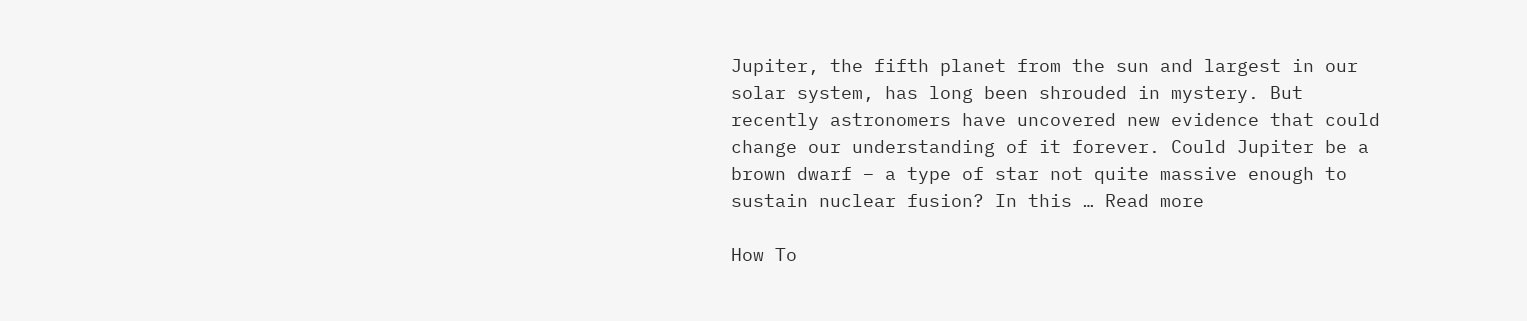Jupiter, the fifth planet from the sun and largest in our solar system, has long been shrouded in mystery. But recently astronomers have uncovered new evidence that could change our understanding of it forever. Could Jupiter be a brown dwarf – a type of star not quite massive enough to sustain nuclear fusion? In this … Read more

How To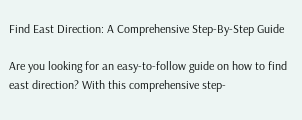Find East Direction: A Comprehensive Step-By-Step Guide

Are you looking for an easy-to-follow guide on how to find east direction? With this comprehensive step-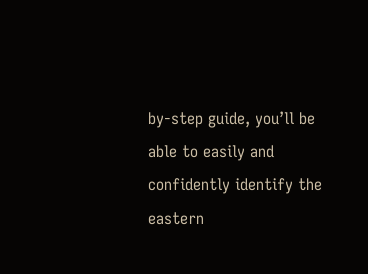by-step guide, you’ll be able to easily and confidently identify the eastern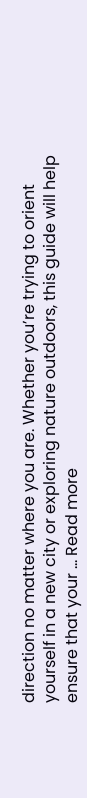direction no matter where you are. Whether you’re trying to orient yourself in a new city or exploring nature outdoors, this guide will help ensure that your … Read more